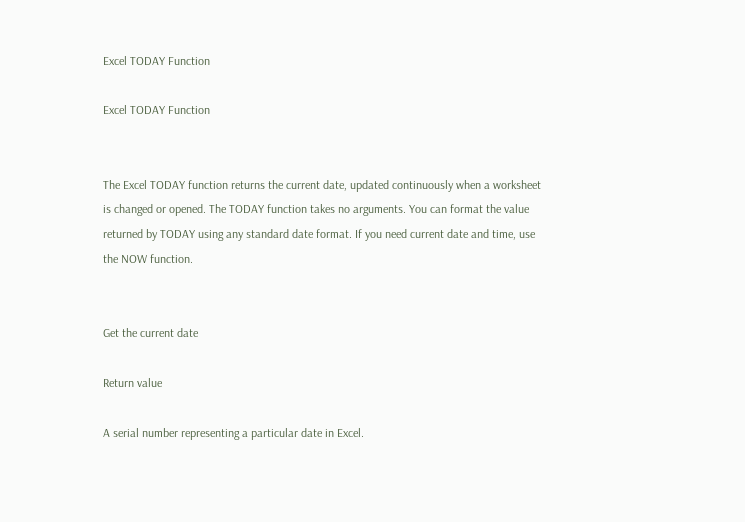Excel TODAY Function

Excel TODAY Function


The Excel TODAY function returns the current date, updated continuously when a worksheet is changed or opened. The TODAY function takes no arguments. You can format the value returned by TODAY using any standard date format. If you need current date and time, use the NOW function.


Get the current date

Return value

A serial number representing a particular date in Excel.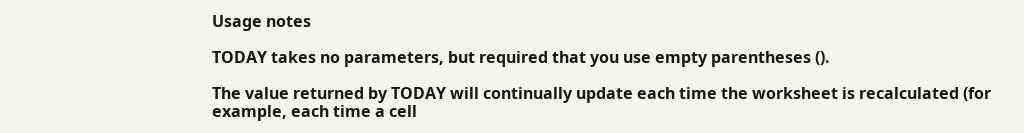Usage notes

TODAY takes no parameters, but required that you use empty parentheses ().

The value returned by TODAY will continually update each time the worksheet is recalculated (for example, each time a cell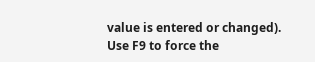value is entered or changed). Use F9 to force the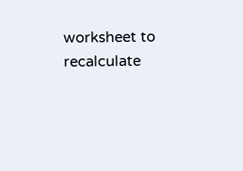worksheet to recalculate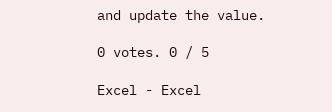and update the value.

0 votes. 0 / 5

Excel - Excel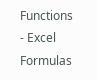Functions - Excel Formulas